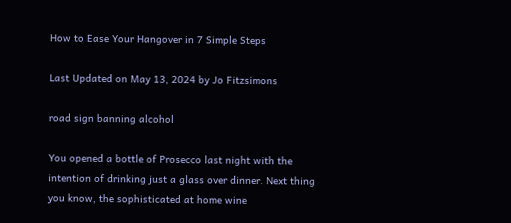How to Ease Your Hangover in 7 Simple Steps

Last Updated on May 13, 2024 by Jo Fitzsimons

road sign banning alcohol

You opened a bottle of Prosecco last night with the intention of drinking just a glass over dinner. Next thing you know, the sophisticated at home wine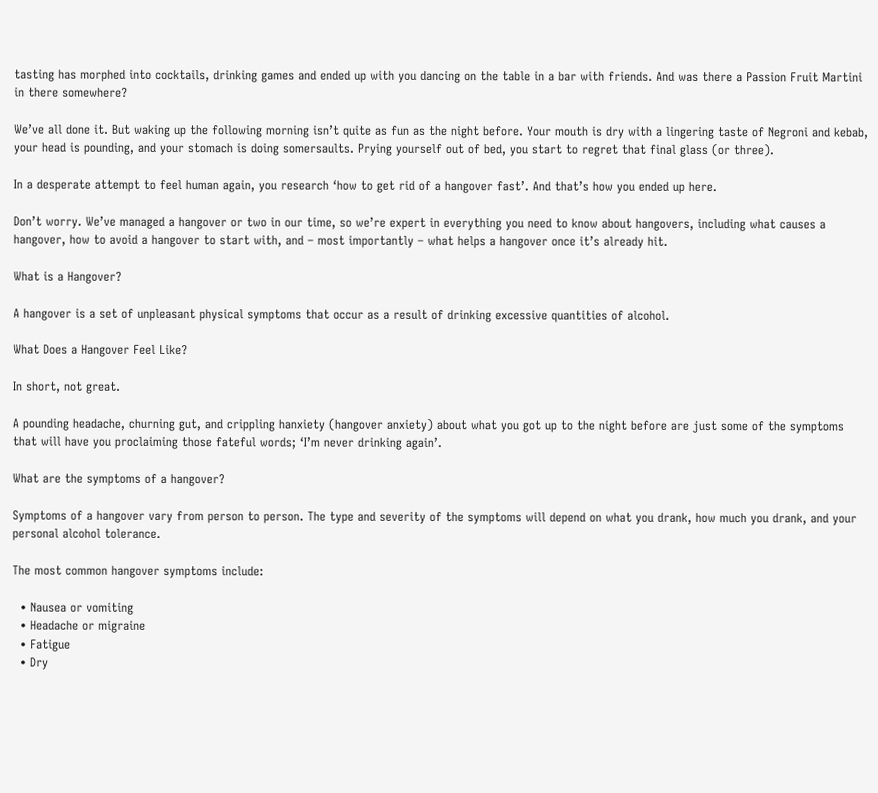tasting has morphed into cocktails, drinking games and ended up with you dancing on the table in a bar with friends. And was there a Passion Fruit Martini in there somewhere?

We’ve all done it. But waking up the following morning isn’t quite as fun as the night before. Your mouth is dry with a lingering taste of Negroni and kebab, your head is pounding, and your stomach is doing somersaults. Prying yourself out of bed, you start to regret that final glass (or three).

In a desperate attempt to feel human again, you research ‘how to get rid of a hangover fast’. And that’s how you ended up here.

Don’t worry. We’ve managed a hangover or two in our time, so we’re expert in everything you need to know about hangovers, including what causes a hangover, how to avoid a hangover to start with, and – most importantly – what helps a hangover once it’s already hit.

What is a Hangover?

A hangover is a set of unpleasant physical symptoms that occur as a result of drinking excessive quantities of alcohol.

What Does a Hangover Feel Like?

In short, not great.

A pounding headache, churning gut, and crippling hanxiety (hangover anxiety) about what you got up to the night before are just some of the symptoms that will have you proclaiming those fateful words; ‘I’m never drinking again’.

What are the symptoms of a hangover?

Symptoms of a hangover vary from person to person. The type and severity of the symptoms will depend on what you drank, how much you drank, and your personal alcohol tolerance.

The most common hangover symptoms include:

  • Nausea or vomiting
  • Headache or migraine
  • Fatigue
  • Dry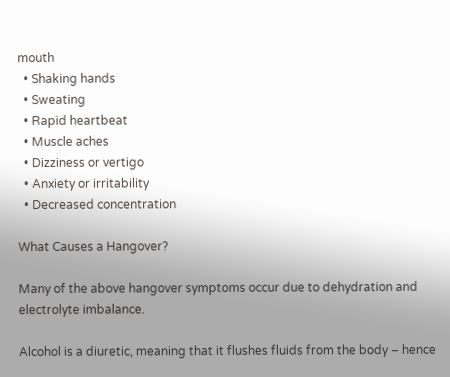mouth
  • Shaking hands
  • Sweating
  • Rapid heartbeat
  • Muscle aches
  • Dizziness or vertigo
  • Anxiety or irritability
  • Decreased concentration

What Causes a Hangover?

Many of the above hangover symptoms occur due to dehydration and electrolyte imbalance.

Alcohol is a diuretic, meaning that it flushes fluids from the body – hence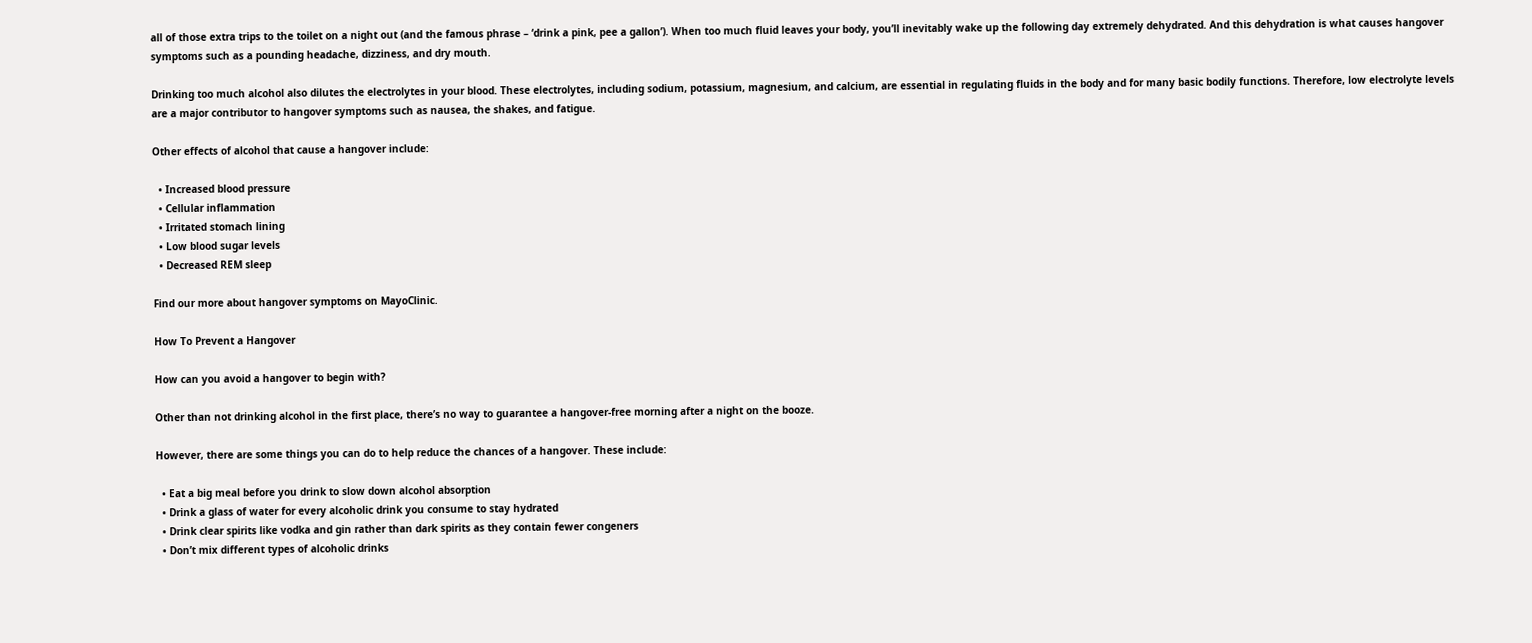all of those extra trips to the toilet on a night out (and the famous phrase – ‘drink a pink, pee a gallon’). When too much fluid leaves your body, you’ll inevitably wake up the following day extremely dehydrated. And this dehydration is what causes hangover symptoms such as a pounding headache, dizziness, and dry mouth.

Drinking too much alcohol also dilutes the electrolytes in your blood. These electrolytes, including sodium, potassium, magnesium, and calcium, are essential in regulating fluids in the body and for many basic bodily functions. Therefore, low electrolyte levels are a major contributor to hangover symptoms such as nausea, the shakes, and fatigue.

Other effects of alcohol that cause a hangover include:

  • Increased blood pressure
  • Cellular inflammation
  • Irritated stomach lining
  • Low blood sugar levels
  • Decreased REM sleep

Find our more about hangover symptoms on MayoClinic.

How To Prevent a Hangover

How can you avoid a hangover to begin with?

Other than not drinking alcohol in the first place, there’s no way to guarantee a hangover-free morning after a night on the booze.

However, there are some things you can do to help reduce the chances of a hangover. These include:

  • Eat a big meal before you drink to slow down alcohol absorption
  • Drink a glass of water for every alcoholic drink you consume to stay hydrated
  • Drink clear spirits like vodka and gin rather than dark spirits as they contain fewer congeners
  • Don’t mix different types of alcoholic drinks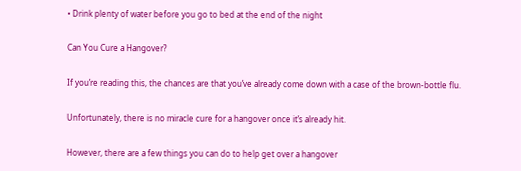• Drink plenty of water before you go to bed at the end of the night

Can You Cure a Hangover?

If you’re reading this, the chances are that you’ve already come down with a case of the brown-bottle flu.

Unfortunately, there is no miracle cure for a hangover once it’s already hit.

However, there are a few things you can do to help get over a hangover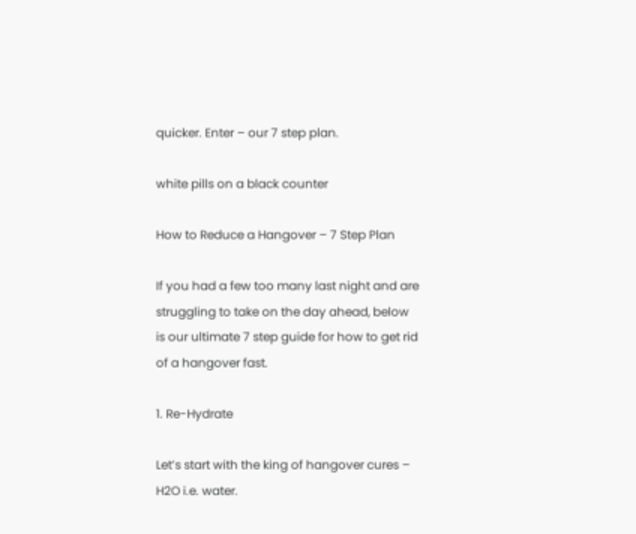quicker. Enter – our 7 step plan.

white pills on a black counter

How to Reduce a Hangover – 7 Step Plan

If you had a few too many last night and are struggling to take on the day ahead, below is our ultimate 7 step guide for how to get rid of a hangover fast.

1. Re-Hydrate

Let’s start with the king of hangover cures – H2O i.e. water.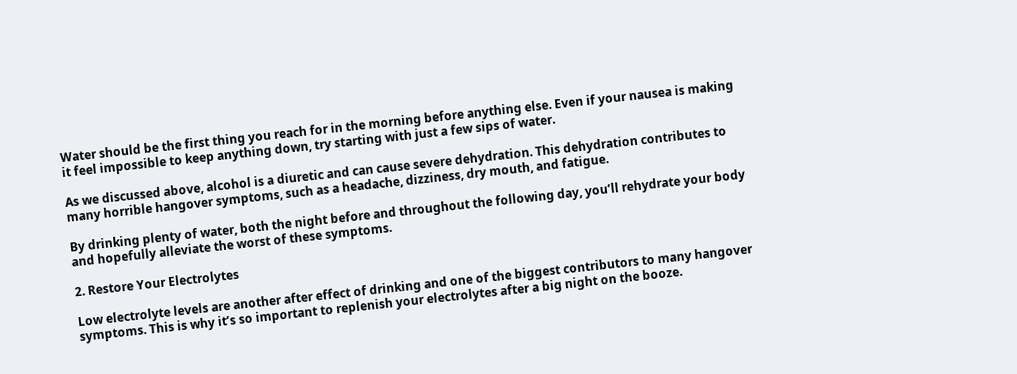Water should be the first thing you reach for in the morning before anything else. Even if your nausea is making it feel impossible to keep anything down, try starting with just a few sips of water.

As we discussed above, alcohol is a diuretic and can cause severe dehydration. This dehydration contributes to many horrible hangover symptoms, such as a headache, dizziness, dry mouth, and fatigue.

By drinking plenty of water, both the night before and throughout the following day, you’ll rehydrate your body and hopefully alleviate the worst of these symptoms.

2. Restore Your Electrolytes

Low electrolyte levels are another after effect of drinking and one of the biggest contributors to many hangover symptoms. This is why it’s so important to replenish your electrolytes after a big night on the booze.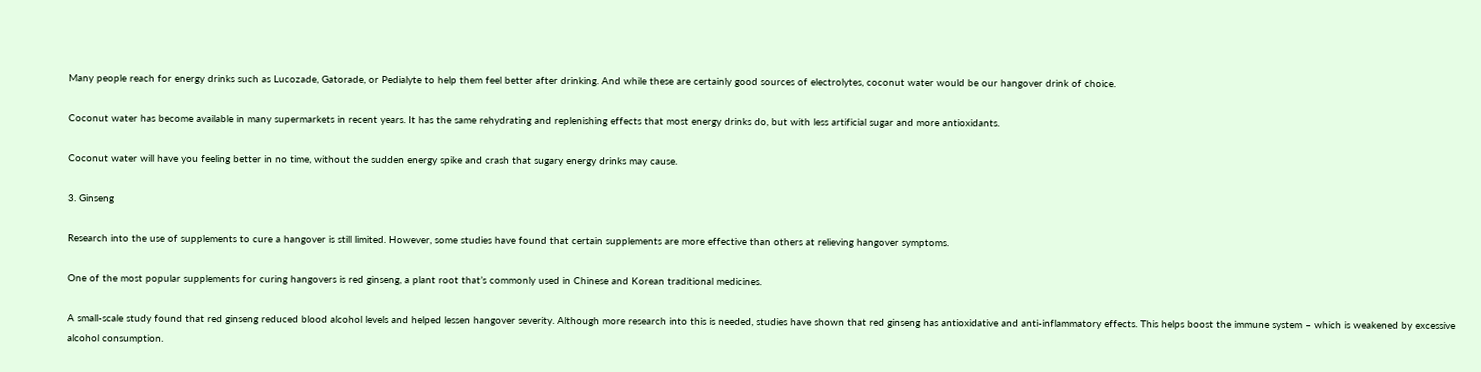Many people reach for energy drinks such as Lucozade, Gatorade, or Pedialyte to help them feel better after drinking. And while these are certainly good sources of electrolytes, coconut water would be our hangover drink of choice.

Coconut water has become available in many supermarkets in recent years. It has the same rehydrating and replenishing effects that most energy drinks do, but with less artificial sugar and more antioxidants.

Coconut water will have you feeling better in no time, without the sudden energy spike and crash that sugary energy drinks may cause.

3. Ginseng

Research into the use of supplements to cure a hangover is still limited. However, some studies have found that certain supplements are more effective than others at relieving hangover symptoms.

One of the most popular supplements for curing hangovers is red ginseng, a plant root that’s commonly used in Chinese and Korean traditional medicines.

A small-scale study found that red ginseng reduced blood alcohol levels and helped lessen hangover severity. Although more research into this is needed, studies have shown that red ginseng has antioxidative and anti-inflammatory effects. This helps boost the immune system – which is weakened by excessive alcohol consumption.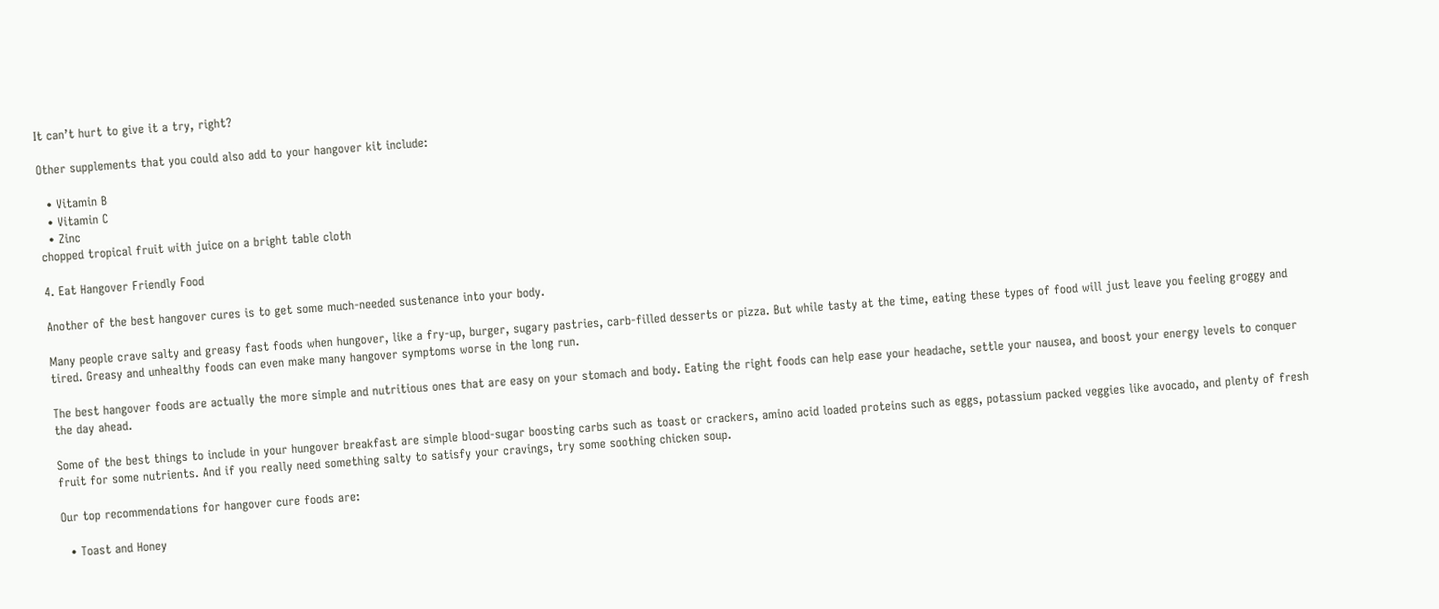It can’t hurt to give it a try, right?

Other supplements that you could also add to your hangover kit include:

  • Vitamin B
  • Vitamin C
  • Zinc
chopped tropical fruit with juice on a bright table cloth

4. Eat Hangover Friendly Food

Another of the best hangover cures is to get some much-needed sustenance into your body.

Many people crave salty and greasy fast foods when hungover, like a fry-up, burger, sugary pastries, carb-filled desserts or pizza. But while tasty at the time, eating these types of food will just leave you feeling groggy and tired. Greasy and unhealthy foods can even make many hangover symptoms worse in the long run.

The best hangover foods are actually the more simple and nutritious ones that are easy on your stomach and body. Eating the right foods can help ease your headache, settle your nausea, and boost your energy levels to conquer the day ahead.

Some of the best things to include in your hungover breakfast are simple blood-sugar boosting carbs such as toast or crackers, amino acid loaded proteins such as eggs, potassium packed veggies like avocado, and plenty of fresh fruit for some nutrients. And if you really need something salty to satisfy your cravings, try some soothing chicken soup.

Our top recommendations for hangover cure foods are:

  • Toast and Honey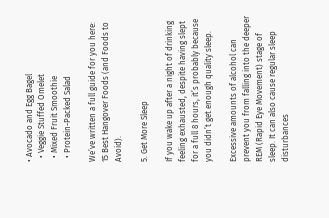• Avocado and Egg Bagel
  • Veggie Stuffed Omelet
  • Mixed Fruit Smoothie
  • Protein-Packed Salad

We’ve written a full guide for you here: 15 Best Hangover Foods (and Foods to Avoid).

5. Get More Sleep

If you wake up after a night of drinking feeling exhausted, despite having slept for a full 8 hours, it’s probably because you didn’t get enough quality sleep.

Excessive amounts of alcohol can prevent you from falling into the deeper REM (Rapid Eye Movement) stage of sleep. It can also cause regular sleep disturbances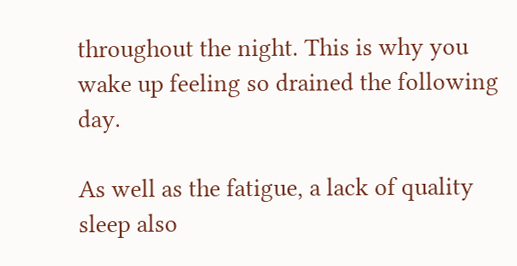throughout the night. This is why you wake up feeling so drained the following day.

As well as the fatigue, a lack of quality sleep also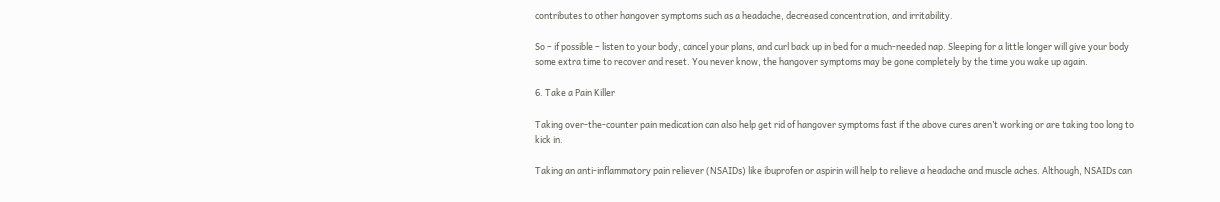contributes to other hangover symptoms such as a headache, decreased concentration, and irritability.

So – if possible – listen to your body, cancel your plans, and curl back up in bed for a much-needed nap. Sleeping for a little longer will give your body some extra time to recover and reset. You never know, the hangover symptoms may be gone completely by the time you wake up again.

6. Take a Pain Killer

Taking over-the-counter pain medication can also help get rid of hangover symptoms fast if the above cures aren’t working or are taking too long to kick in.

Taking an anti-inflammatory pain reliever (NSAIDs) like ibuprofen or aspirin will help to relieve a headache and muscle aches. Although, NSAIDs can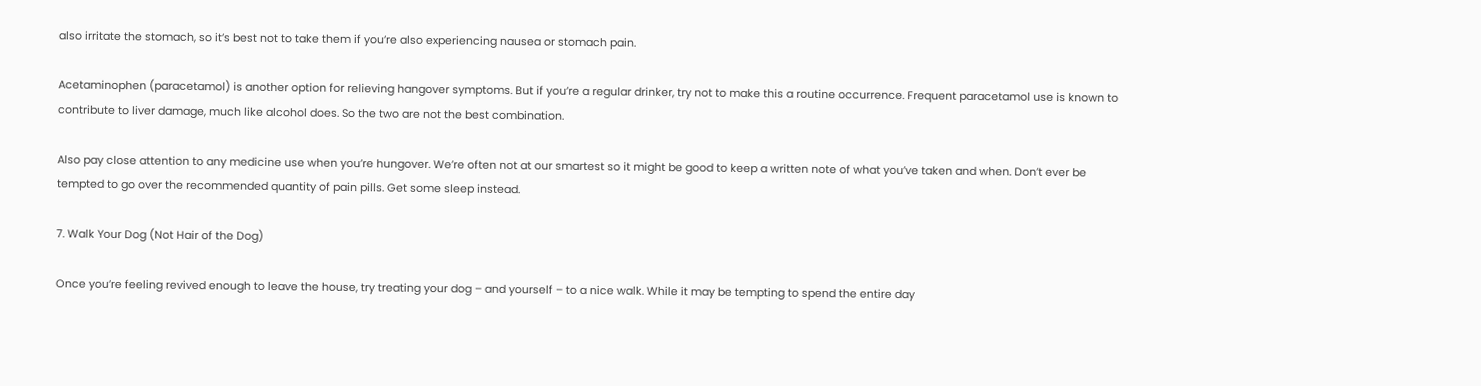also irritate the stomach, so it’s best not to take them if you’re also experiencing nausea or stomach pain.

Acetaminophen (paracetamol) is another option for relieving hangover symptoms. But if you’re a regular drinker, try not to make this a routine occurrence. Frequent paracetamol use is known to contribute to liver damage, much like alcohol does. So the two are not the best combination.

Also pay close attention to any medicine use when you’re hungover. We’re often not at our smartest so it might be good to keep a written note of what you’ve taken and when. Don’t ever be tempted to go over the recommended quantity of pain pills. Get some sleep instead.

7. Walk Your Dog (Not Hair of the Dog)

Once you’re feeling revived enough to leave the house, try treating your dog – and yourself – to a nice walk. While it may be tempting to spend the entire day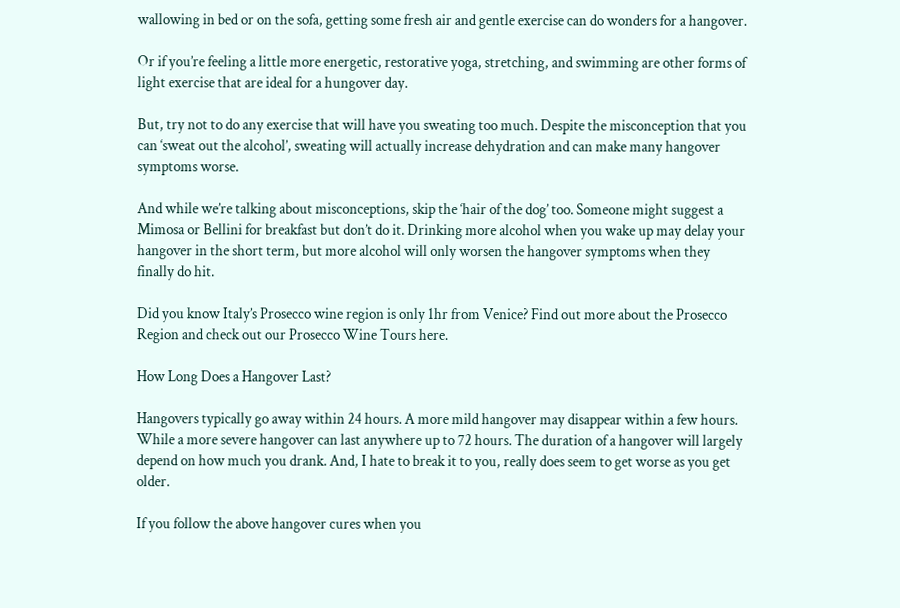wallowing in bed or on the sofa, getting some fresh air and gentle exercise can do wonders for a hangover.

Or if you’re feeling a little more energetic, restorative yoga, stretching, and swimming are other forms of light exercise that are ideal for a hungover day.

But, try not to do any exercise that will have you sweating too much. Despite the misconception that you can ‘sweat out the alcohol’, sweating will actually increase dehydration and can make many hangover symptoms worse.

And while we’re talking about misconceptions, skip the ‘hair of the dog’ too. Someone might suggest a Mimosa or Bellini for breakfast but don’t do it. Drinking more alcohol when you wake up may delay your hangover in the short term, but more alcohol will only worsen the hangover symptoms when they finally do hit.

Did you know Italy’s Prosecco wine region is only 1hr from Venice? Find out more about the Prosecco Region and check out our Prosecco Wine Tours here.

How Long Does a Hangover Last?

Hangovers typically go away within 24 hours. A more mild hangover may disappear within a few hours. While a more severe hangover can last anywhere up to 72 hours. The duration of a hangover will largely depend on how much you drank. And, I hate to break it to you, really does seem to get worse as you get older.

If you follow the above hangover cures when you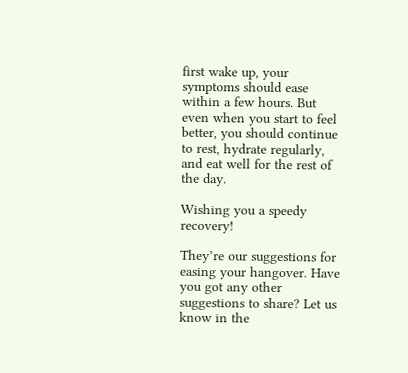first wake up, your symptoms should ease within a few hours. But even when you start to feel better, you should continue to rest, hydrate regularly, and eat well for the rest of the day.

Wishing you a speedy recovery!

They’re our suggestions for easing your hangover. Have you got any other suggestions to share? Let us know in the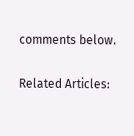comments below.

Related Articles: